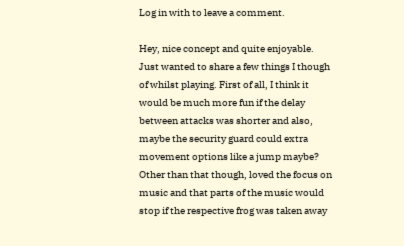Log in with to leave a comment.

Hey, nice concept and quite enjoyable. Just wanted to share a few things I though of whilst playing. First of all, I think it would be much more fun if the delay between attacks was shorter and also, maybe the security guard could extra movement options like a jump maybe? Other than that though, loved the focus on music and that parts of the music would stop if the respective frog was taken away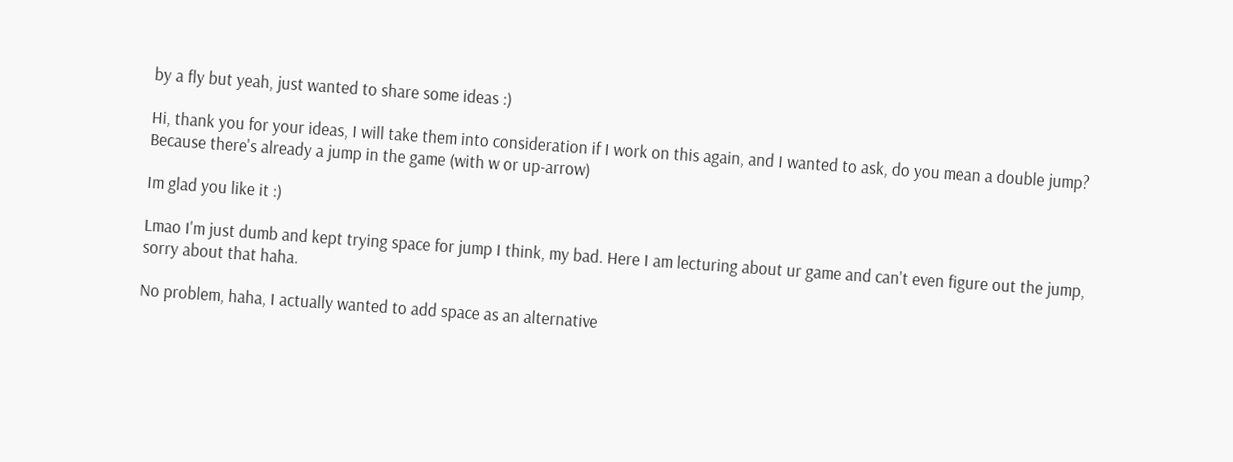by a fly but yeah, just wanted to share some ideas :)

Hi, thank you for your ideas, I will take them into consideration if I work on this again, and I wanted to ask, do you mean a double jump? Because there's already a jump in the game (with w or up-arrow)

Im glad you like it :)

Lmao I'm just dumb and kept trying space for jump I think, my bad. Here I am lecturing about ur game and can't even figure out the jump, sorry about that haha.

No problem, haha, I actually wanted to add space as an alternative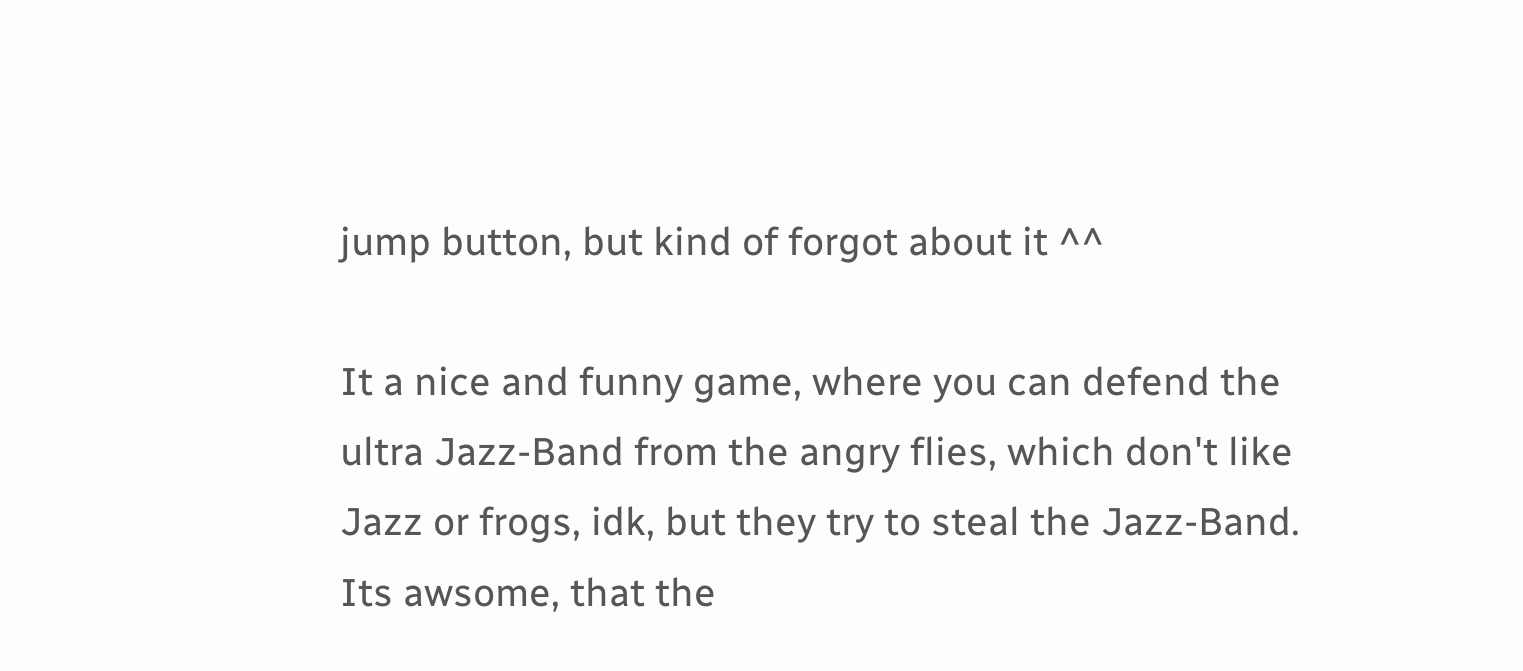jump button, but kind of forgot about it ^^

It a nice and funny game, where you can defend the ultra Jazz-Band from the angry flies, which don't like Jazz or frogs, idk, but they try to steal the Jazz-Band. Its awsome, that the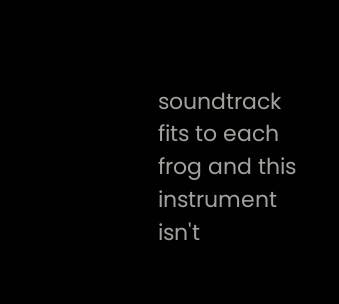soundtrack fits to each frog and this instrument isn't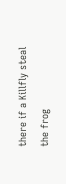there if a Killfly steal the frog